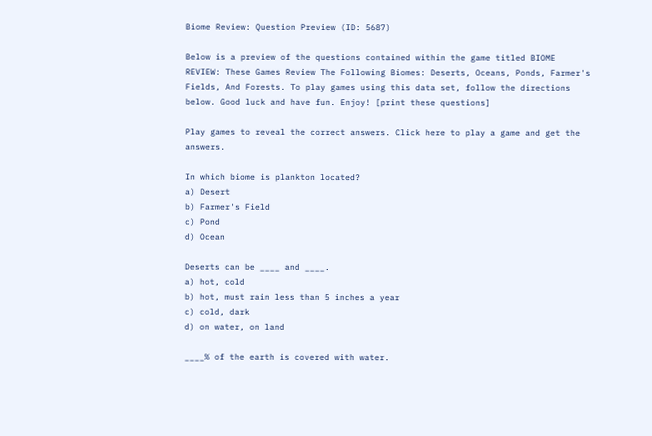Biome Review: Question Preview (ID: 5687)

Below is a preview of the questions contained within the game titled BIOME REVIEW: These Games Review The Following Biomes: Deserts, Oceans, Ponds, Farmer's Fields, And Forests. To play games using this data set, follow the directions below. Good luck and have fun. Enjoy! [print these questions]

Play games to reveal the correct answers. Click here to play a game and get the answers.

In which biome is plankton located?
a) Desert
b) Farmer's Field
c) Pond
d) Ocean

Deserts can be ____ and ____.
a) hot, cold
b) hot, must rain less than 5 inches a year
c) cold, dark
d) on water, on land

____% of the earth is covered with water.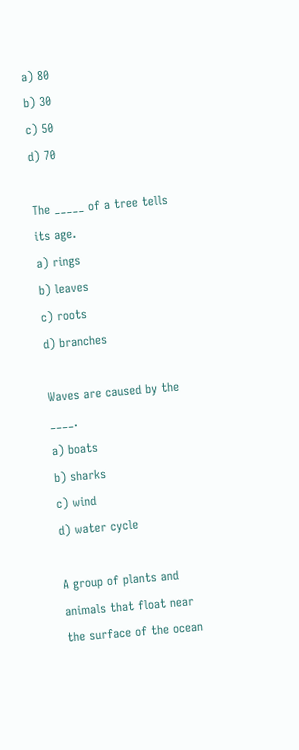a) 80
b) 30
c) 50
d) 70

The _____ of a tree tells its age.
a) rings
b) leaves
c) roots
d) branches

Waves are caused by the ____.
a) boats
b) sharks
c) wind
d) water cycle

A group of plants and animals that float near the surface of the ocean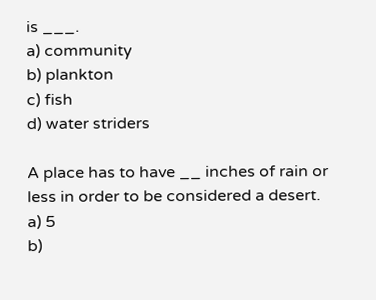is ___.
a) community
b) plankton
c) fish
d) water striders

A place has to have __ inches of rain or less in order to be considered a desert.
a) 5
b)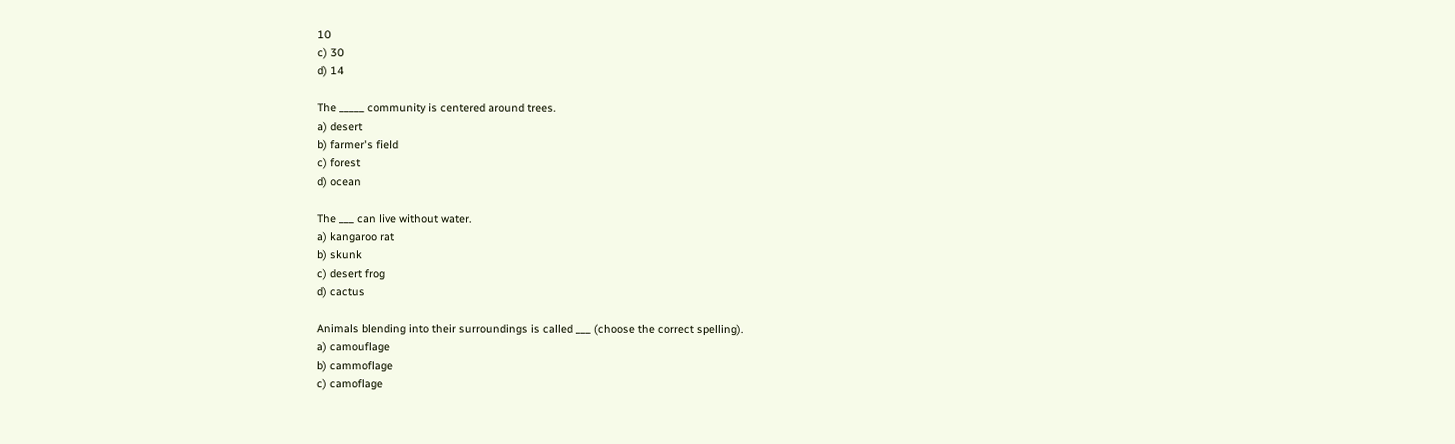10
c) 30
d) 14

The _____ community is centered around trees.
a) desert
b) farmer's field
c) forest
d) ocean

The ___ can live without water.
a) kangaroo rat
b) skunk
c) desert frog
d) cactus

Animals blending into their surroundings is called ___ (choose the correct spelling).
a) camouflage
b) cammoflage
c) camoflage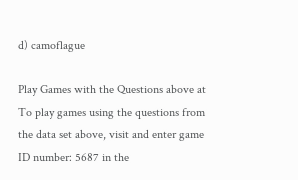d) camoflague

Play Games with the Questions above at
To play games using the questions from the data set above, visit and enter game ID number: 5687 in the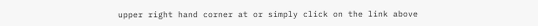upper right hand corner at or simply click on the link above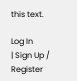this text.

Log In
| Sign Up / Register